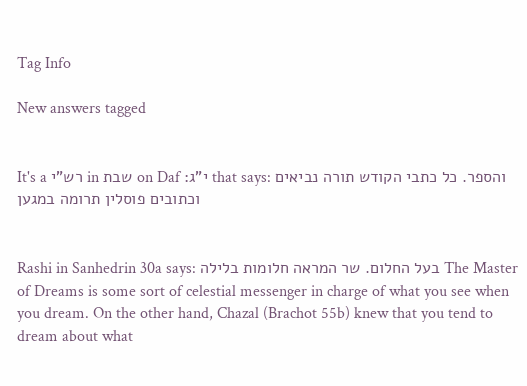Tag Info

New answers tagged


It's a רש"י in שבת on Daf :י"ג that says: והספר. כל כתבי הקודש תורה נביאים וכתובים פוסלין תרומה במגען


Rashi in Sanhedrin 30a says: בעל החלום. שר המראה חלומות בלילה The Master of Dreams is some sort of celestial messenger in charge of what you see when you dream. On the other hand, Chazal (Brachot 55b) knew that you tend to dream about what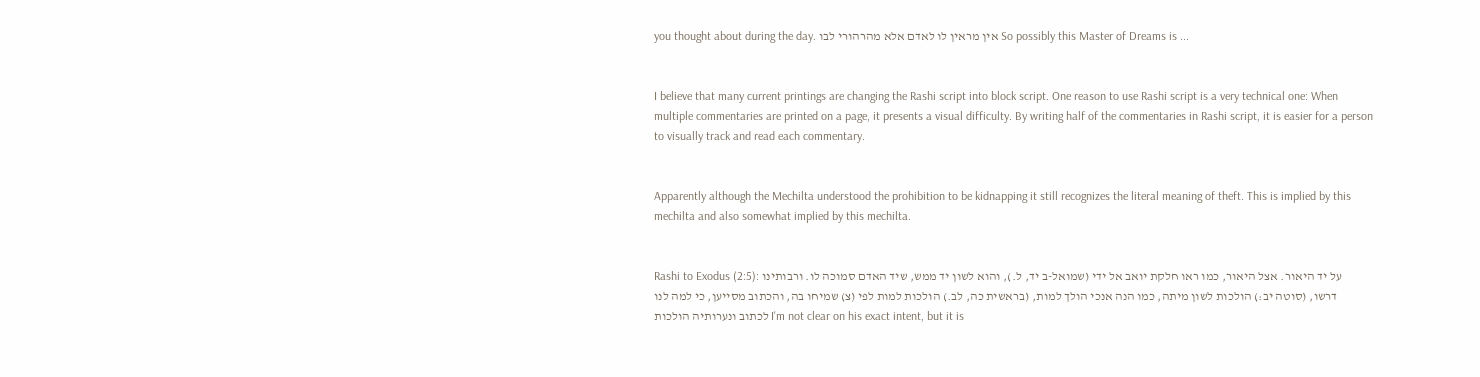you thought about during the day. אין מראין לו לאדם אלא מהרהורי לבו So possibly this Master of Dreams is ...


I believe that many current printings are changing the Rashi script into block script. One reason to use Rashi script is a very technical one: When multiple commentaries are printed on a page, it presents a visual difficulty. By writing half of the commentaries in Rashi script, it is easier for a person to visually track and read each commentary.


Apparently although the Mechilta understood the prohibition to be kidnapping it still recognizes the literal meaning of theft. This is implied by this mechilta and also somewhat implied by this mechilta.


Rashi to Exodus (2:5): על יד היאור. אצל היאור, כמו ראו חלקת יואב אל ידי (שמואל-ב יד, ל.), והוא לשון יד ממש, שיד האדם סמוכה לו. ורבותינו דרשו, (סוטה יב:) הולכות לשון מיתה, כמו הנה אנכי הולך למות, (בראשית כה, לב.) הולכות למות לפי (צ) שמיחו בה, והכתוב מסייען, כי למה לנו לכתוב ונערותיה הולכות I'm not clear on his exact intent, but it is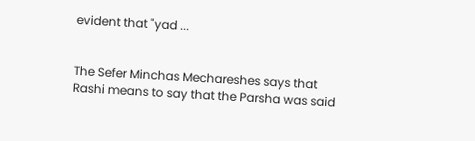evident that "yad ...


The Sefer Minchas Mechareshes says that Rashi means to say that the Parsha was said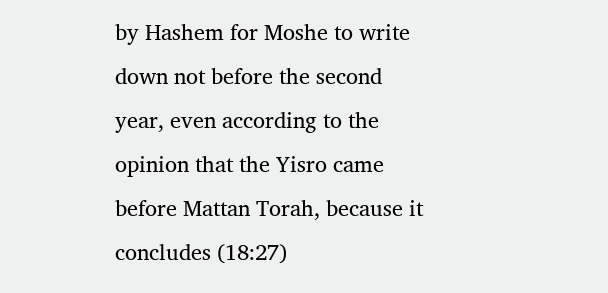by Hashem for Moshe to write down not before the second year, even according to the opinion that the Yisro came before Mattan Torah, because it concludes (18:27)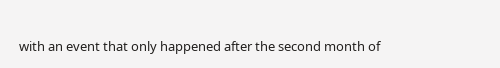with an event that only happened after the second month of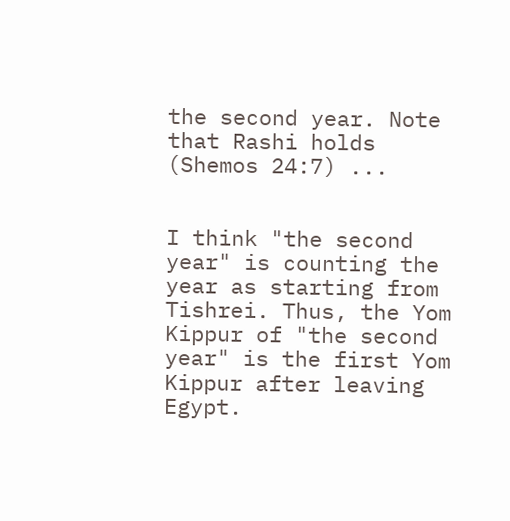the second year. Note that Rashi holds (Shemos 24:7) ...


I think "the second year" is counting the year as starting from Tishrei. Thus, the Yom Kippur of "the second year" is the first Yom Kippur after leaving Egypt.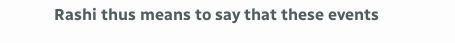Rashi thus means to say that these events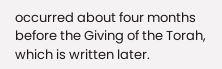occurred about four months before the Giving of the Torah, which is written later.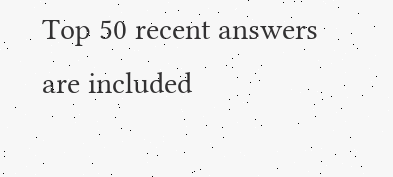Top 50 recent answers are included